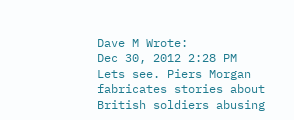Dave M Wrote:
Dec 30, 2012 2:28 PM
Lets see. Piers Morgan fabricates stories about British soldiers abusing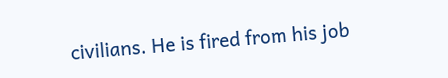civilians. He is fired from his job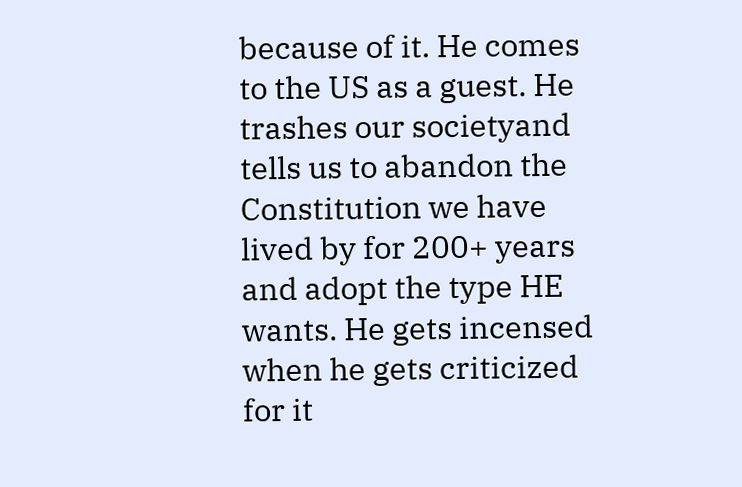because of it. He comes to the US as a guest. He trashes our societyand tells us to abandon the Constitution we have lived by for 200+ years and adopt the type HE wants. He gets incensed when he gets criticized for it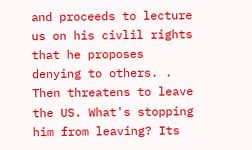and proceeds to lecture us on his civlil rights that he proposes denying to others. . Then threatens to leave the US. What's stopping him from leaving? Its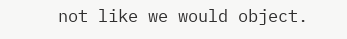not like we would object.